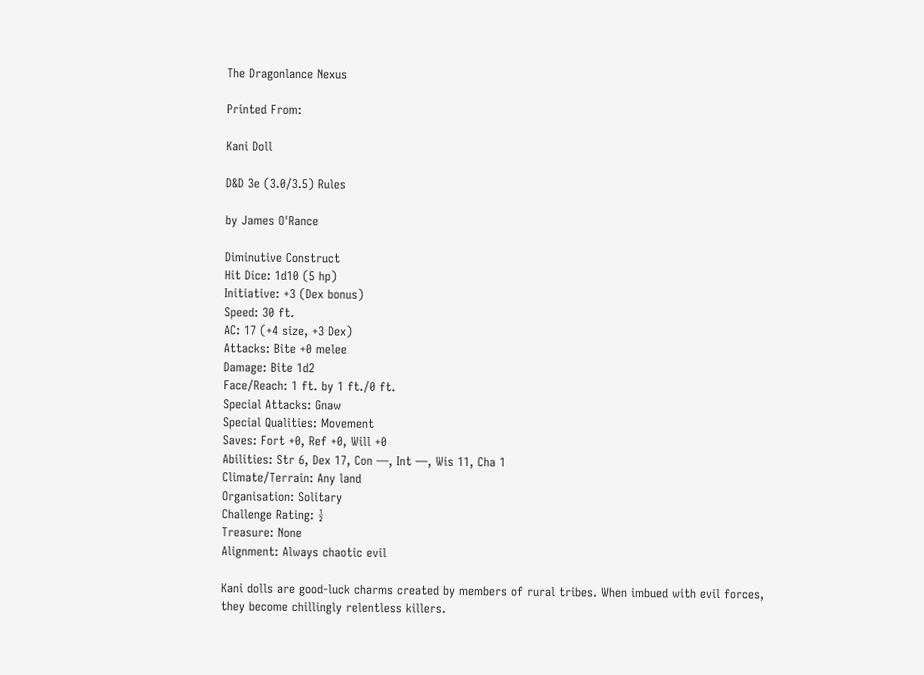The Dragonlance Nexus

Printed From:

Kani Doll

D&D 3e (3.0/3.5) Rules

by James O'Rance

Diminutive Construct
Hit Dice: 1d10 (5 hp)
Initiative: +3 (Dex bonus)
Speed: 30 ft.
AC: 17 (+4 size, +3 Dex)
Attacks: Bite +0 melee
Damage: Bite 1d2
Face/Reach: 1 ft. by 1 ft./0 ft.
Special Attacks: Gnaw
Special Qualities: Movement
Saves: Fort +0, Ref +0, Will +0
Abilities: Str 6, Dex 17, Con —, Int —, Wis 11, Cha 1
Climate/Terrain: Any land
Organisation: Solitary
Challenge Rating: ½
Treasure: None
Alignment: Always chaotic evil

Kani dolls are good-luck charms created by members of rural tribes. When imbued with evil forces, they become chillingly relentless killers.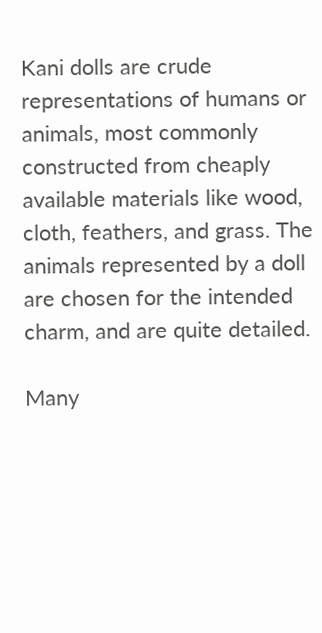Kani dolls are crude representations of humans or animals, most commonly constructed from cheaply available materials like wood, cloth, feathers, and grass. The animals represented by a doll are chosen for the intended charm, and are quite detailed.

Many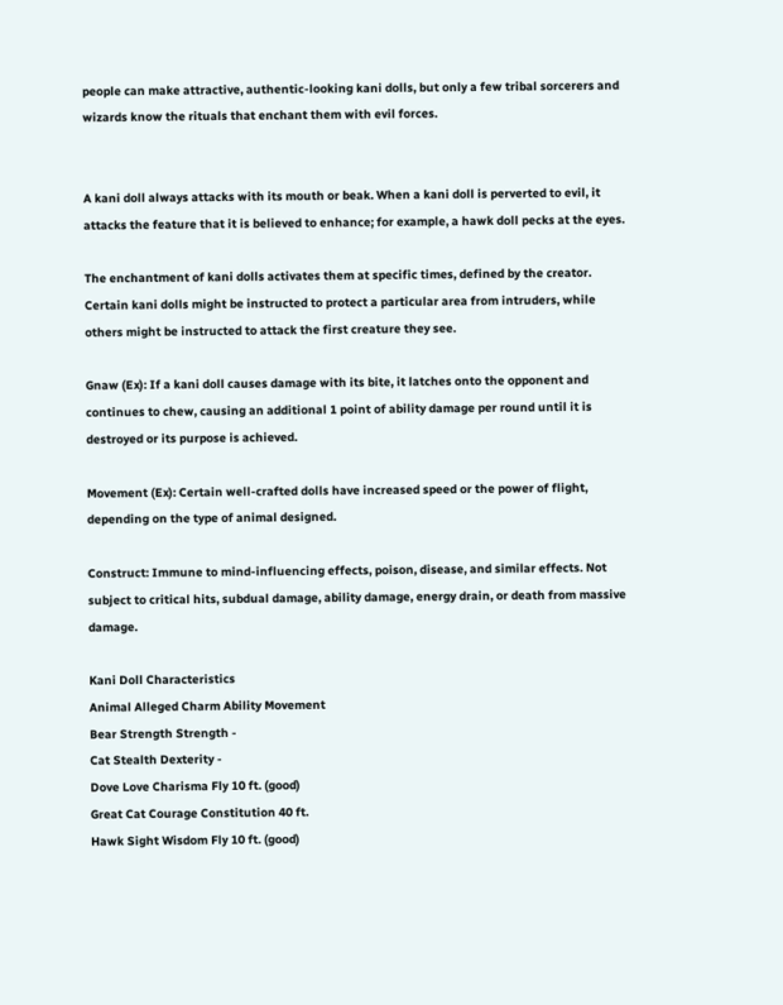people can make attractive, authentic-looking kani dolls, but only a few tribal sorcerers and wizards know the rituals that enchant them with evil forces.


A kani doll always attacks with its mouth or beak. When a kani doll is perverted to evil, it attacks the feature that it is believed to enhance; for example, a hawk doll pecks at the eyes.

The enchantment of kani dolls activates them at specific times, defined by the creator. Certain kani dolls might be instructed to protect a particular area from intruders, while others might be instructed to attack the first creature they see.

Gnaw (Ex): If a kani doll causes damage with its bite, it latches onto the opponent and continues to chew, causing an additional 1 point of ability damage per round until it is destroyed or its purpose is achieved.

Movement (Ex): Certain well-crafted dolls have increased speed or the power of flight, depending on the type of animal designed.

Construct: Immune to mind-influencing effects, poison, disease, and similar effects. Not subject to critical hits, subdual damage, ability damage, energy drain, or death from massive damage.

Kani Doll Characteristics
Animal Alleged Charm Ability Movement
Bear Strength Strength -
Cat Stealth Dexterity -
Dove Love Charisma Fly 10 ft. (good)
Great Cat Courage Constitution 40 ft.
Hawk Sight Wisdom Fly 10 ft. (good)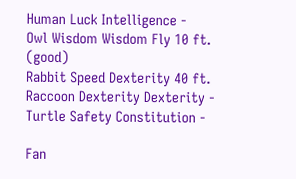Human Luck Intelligence -
Owl Wisdom Wisdom Fly 10 ft. (good)
Rabbit Speed Dexterity 40 ft.
Raccoon Dexterity Dexterity -
Turtle Safety Constitution -

Fan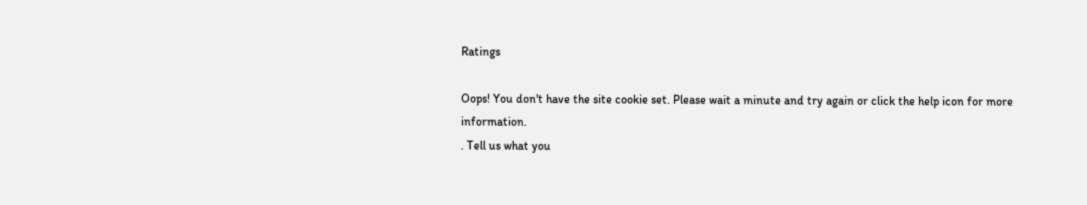Ratings

Oops! You don't have the site cookie set. Please wait a minute and try again or click the help icon for more information.
. Tell us what you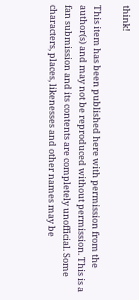think!

This item has been published here with permission from the author(s) and may not be reproduced without permission. This is a fan submission and its contents are completely unofficial. Some characters, places, likenesses and other names may be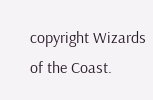copyright Wizards of the Coast.